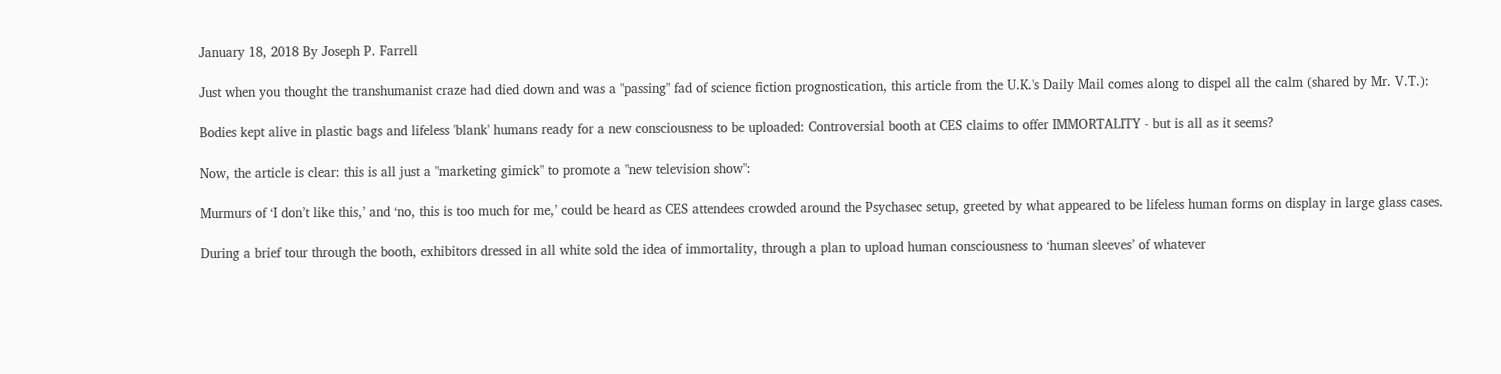January 18, 2018 By Joseph P. Farrell

Just when you thought the transhumanist craze had died down and was a "passing" fad of science fiction prognostication, this article from the U.K.'s Daily Mail comes along to dispel all the calm (shared by Mr. V.T.):

Bodies kept alive in plastic bags and lifeless 'blank' humans ready for a new consciousness to be uploaded: Controversial booth at CES claims to offer IMMORTALITY - but is all as it seems?

Now, the article is clear: this is all just a "marketing gimick" to promote a "new television show":

Murmurs of ‘I don’t like this,’ and ‘no, this is too much for me,’ could be heard as CES attendees crowded around the Psychasec setup, greeted by what appeared to be lifeless human forms on display in large glass cases.

During a brief tour through the booth, exhibitors dressed in all white sold the idea of immortality, through a plan to upload human consciousness to ‘human sleeves’ of whatever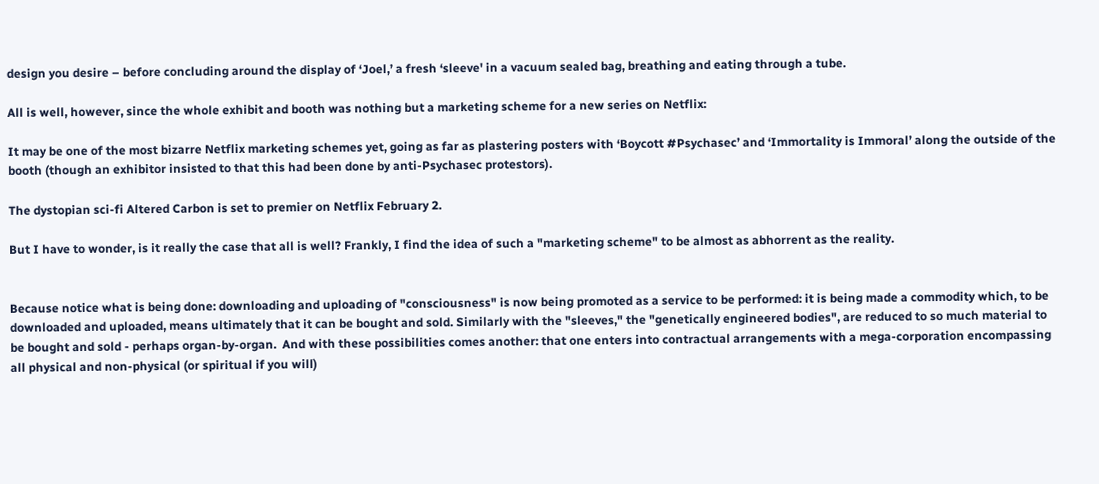design you desire – before concluding around the display of ‘Joel,’ a fresh ‘sleeve' in a vacuum sealed bag, breathing and eating through a tube.

All is well, however, since the whole exhibit and booth was nothing but a marketing scheme for a new series on Netflix:

It may be one of the most bizarre Netflix marketing schemes yet, going as far as plastering posters with ‘Boycott #Psychasec’ and ‘Immortality is Immoral’ along the outside of the booth (though an exhibitor insisted to that this had been done by anti-Psychasec protestors).

The dystopian sci-fi Altered Carbon is set to premier on Netflix February 2.

But I have to wonder, is it really the case that all is well? Frankly, I find the idea of such a "marketing scheme" to be almost as abhorrent as the reality.


Because notice what is being done: downloading and uploading of "consciousness" is now being promoted as a service to be performed: it is being made a commodity which, to be downloaded and uploaded, means ultimately that it can be bought and sold. Similarly with the "sleeves," the "genetically engineered bodies", are reduced to so much material to be bought and sold - perhaps organ-by-organ.  And with these possibilities comes another: that one enters into contractual arrangements with a mega-corporation encompassing all physical and non-physical (or spiritual if you will)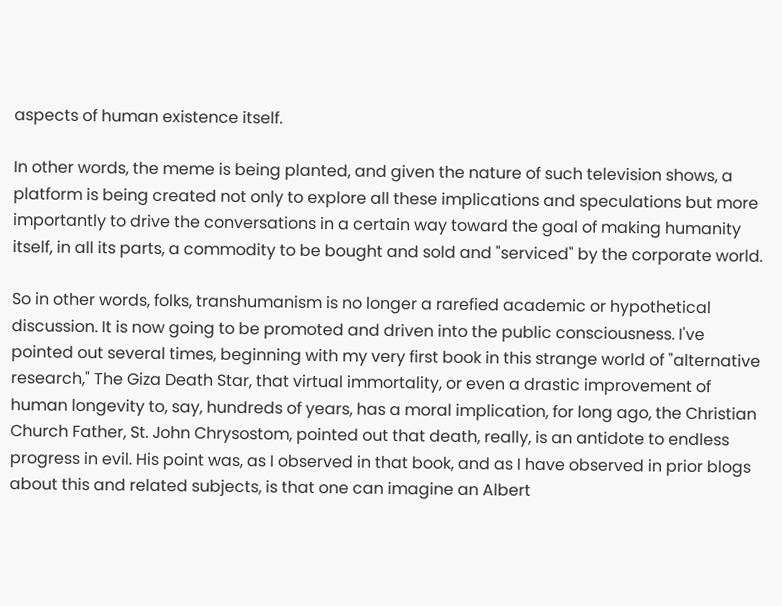aspects of human existence itself.

In other words, the meme is being planted, and given the nature of such television shows, a platform is being created not only to explore all these implications and speculations but more importantly to drive the conversations in a certain way toward the goal of making humanity itself, in all its parts, a commodity to be bought and sold and "serviced" by the corporate world.

So in other words, folks, transhumanism is no longer a rarefied academic or hypothetical discussion. It is now going to be promoted and driven into the public consciousness. I've pointed out several times, beginning with my very first book in this strange world of "alternative research," The Giza Death Star, that virtual immortality, or even a drastic improvement of human longevity to, say, hundreds of years, has a moral implication, for long ago, the Christian Church Father, St. John Chrysostom, pointed out that death, really, is an antidote to endless progress in evil. His point was, as I observed in that book, and as I have observed in prior blogs about this and related subjects, is that one can imagine an Albert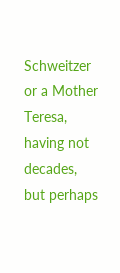Schweitzer or a Mother Teresa, having not decades, but perhaps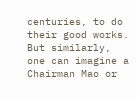centuries, to do their good works. But similarly, one can imagine a Chairman Mao or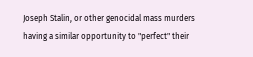Joseph Stalin, or other genocidal mass murders having a similar opportunity to "perfect" their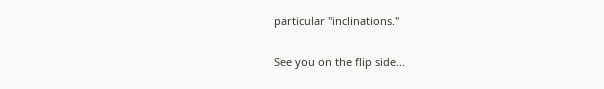particular "inclinations."

See you on the flip side...